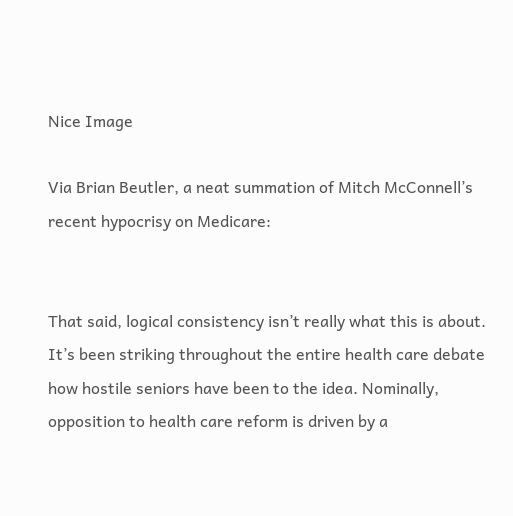Nice Image

Via Brian Beutler, a neat summation of Mitch McConnell’s recent hypocrisy on Medicare:


That said, logical consistency isn’t really what this is about. It’s been striking throughout the entire health care debate how hostile seniors have been to the idea. Nominally, opposition to health care reform is driven by a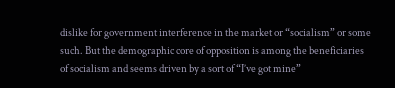dislike for government interference in the market or “socialism” or some such. But the demographic core of opposition is among the beneficiaries of socialism and seems driven by a sort of “I’ve got mine”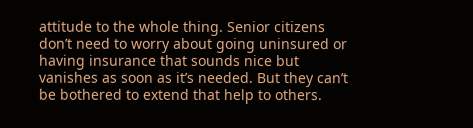attitude to the whole thing. Senior citizens don’t need to worry about going uninsured or having insurance that sounds nice but vanishes as soon as it’s needed. But they can’t be bothered to extend that help to others.